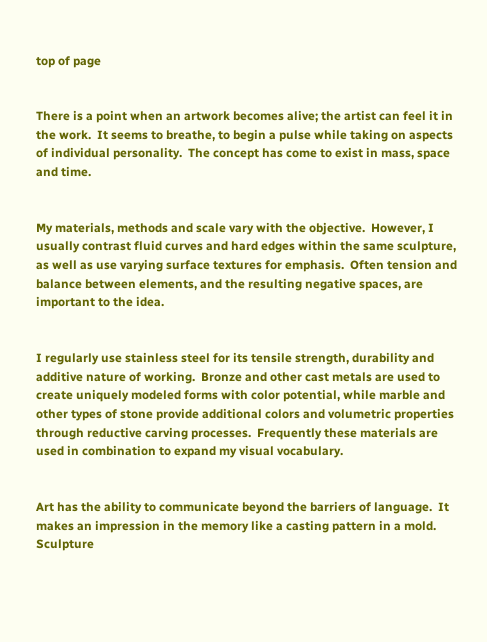top of page


There is a point when an artwork becomes alive; the artist can feel it in the work.  It seems to breathe, to begin a pulse while taking on aspects of individual personality.  The concept has come to exist in mass, space and time.


My materials, methods and scale vary with the objective.  However, I usually contrast fluid curves and hard edges within the same sculpture, as well as use varying surface textures for emphasis.  Often tension and balance between elements, and the resulting negative spaces, are important to the idea.


I regularly use stainless steel for its tensile strength, durability and additive nature of working.  Bronze and other cast metals are used to create uniquely modeled forms with color potential, while marble and other types of stone provide additional colors and volumetric properties through reductive carving processes.  Frequently these materials are used in combination to expand my visual vocabulary.


Art has the ability to communicate beyond the barriers of language.  It makes an impression in the memory like a casting pattern in a mold.  Sculpture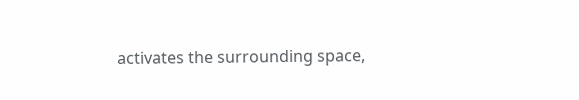activates the surrounding space,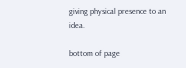giving physical presence to an idea.

bottom of page